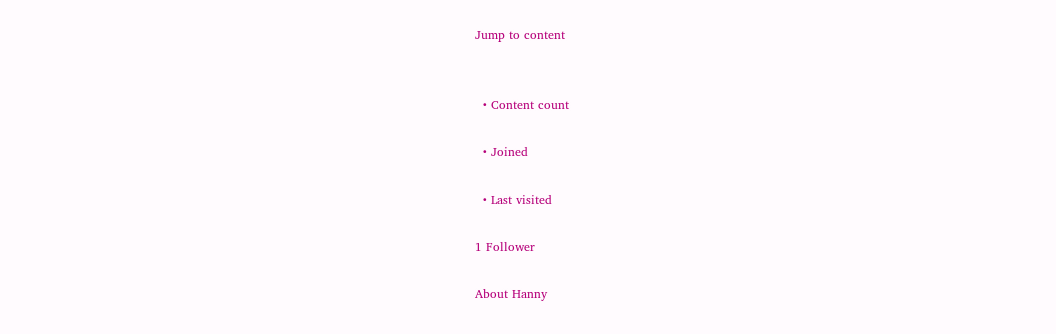Jump to content


  • Content count

  • Joined

  • Last visited

1 Follower

About Hanny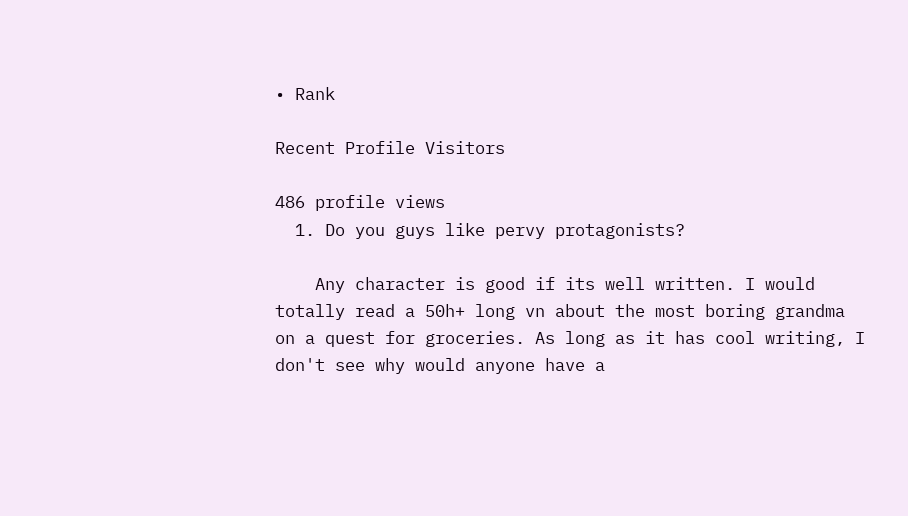• Rank

Recent Profile Visitors

486 profile views
  1. Do you guys like pervy protagonists?

    Any character is good if its well written. I would totally read a 50h+ long vn about the most boring grandma on a quest for groceries. As long as it has cool writing, I don't see why would anyone have a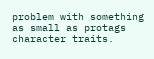problem with something as small as protags character traits.